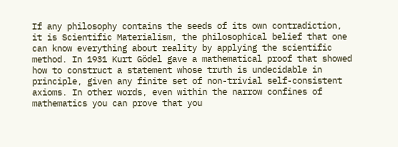If any philosophy contains the seeds of its own contradiction, it is Scientific Materialism, the philosophical belief that one can know everything about reality by applying the scientific method. In 1931 Kurt Gödel gave a mathematical proof that showed how to construct a statement whose truth is undecidable in principle, given any finite set of non-trivial self-consistent axioms. In other words, even within the narrow confines of mathematics you can prove that you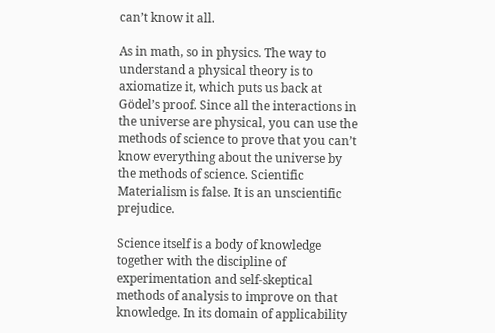can’t know it all.

As in math, so in physics. The way to understand a physical theory is to axiomatize it, which puts us back at Gödel’s proof. Since all the interactions in the universe are physical, you can use the methods of science to prove that you can’t know everything about the universe by the methods of science. Scientific Materialism is false. It is an unscientific prejudice.

Science itself is a body of knowledge together with the discipline of experimentation and self-skeptical methods of analysis to improve on that knowledge. In its domain of applicability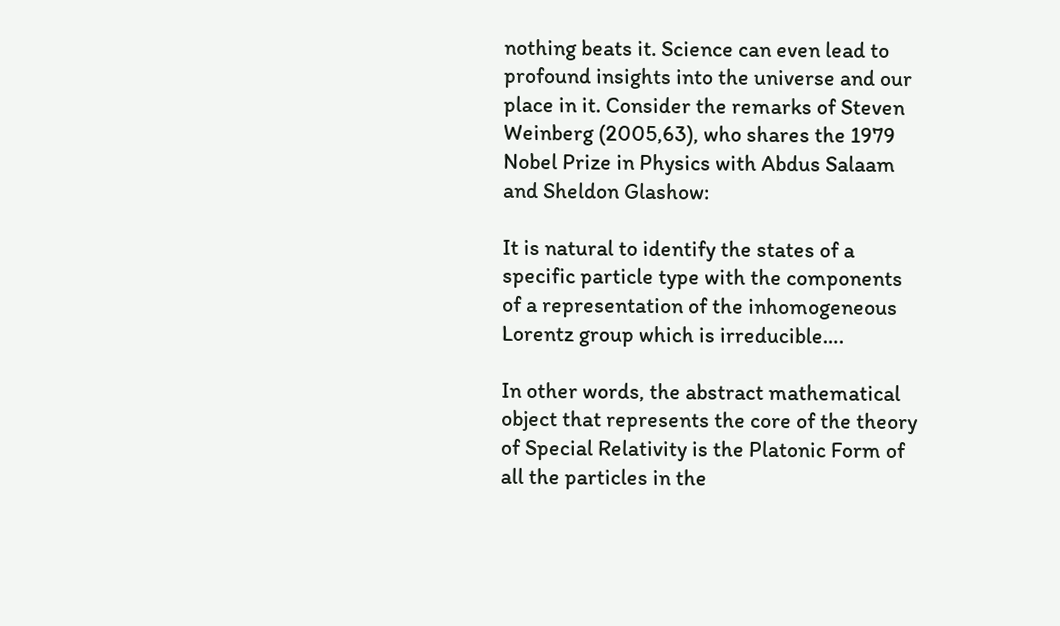nothing beats it. Science can even lead to profound insights into the universe and our place in it. Consider the remarks of Steven Weinberg (2005,63), who shares the 1979 Nobel Prize in Physics with Abdus Salaam and Sheldon Glashow:

It is natural to identify the states of a specific particle type with the components of a representation of the inhomogeneous Lorentz group which is irreducible….

In other words, the abstract mathematical object that represents the core of the theory of Special Relativity is the Platonic Form of all the particles in the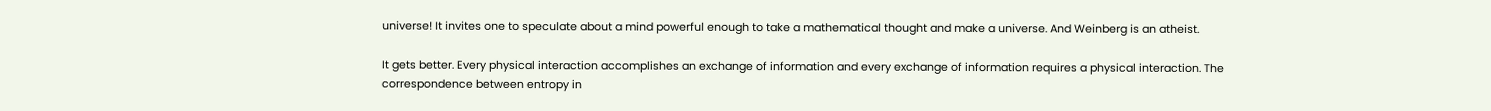universe! It invites one to speculate about a mind powerful enough to take a mathematical thought and make a universe. And Weinberg is an atheist.

It gets better. Every physical interaction accomplishes an exchange of information and every exchange of information requires a physical interaction. The correspondence between entropy in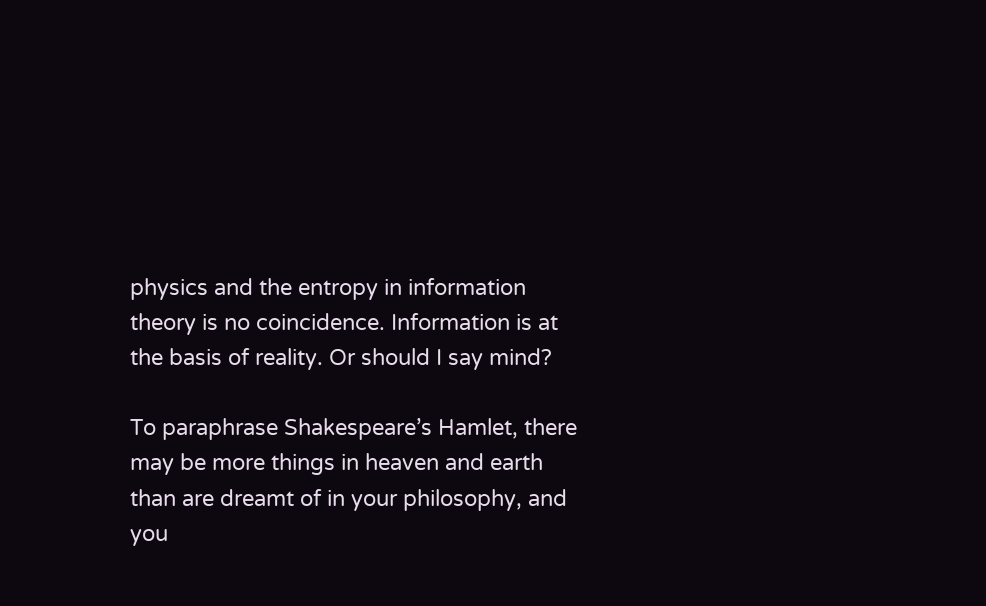physics and the entropy in information theory is no coincidence. Information is at the basis of reality. Or should I say mind?

To paraphrase Shakespeare’s Hamlet, there may be more things in heaven and earth than are dreamt of in your philosophy, and you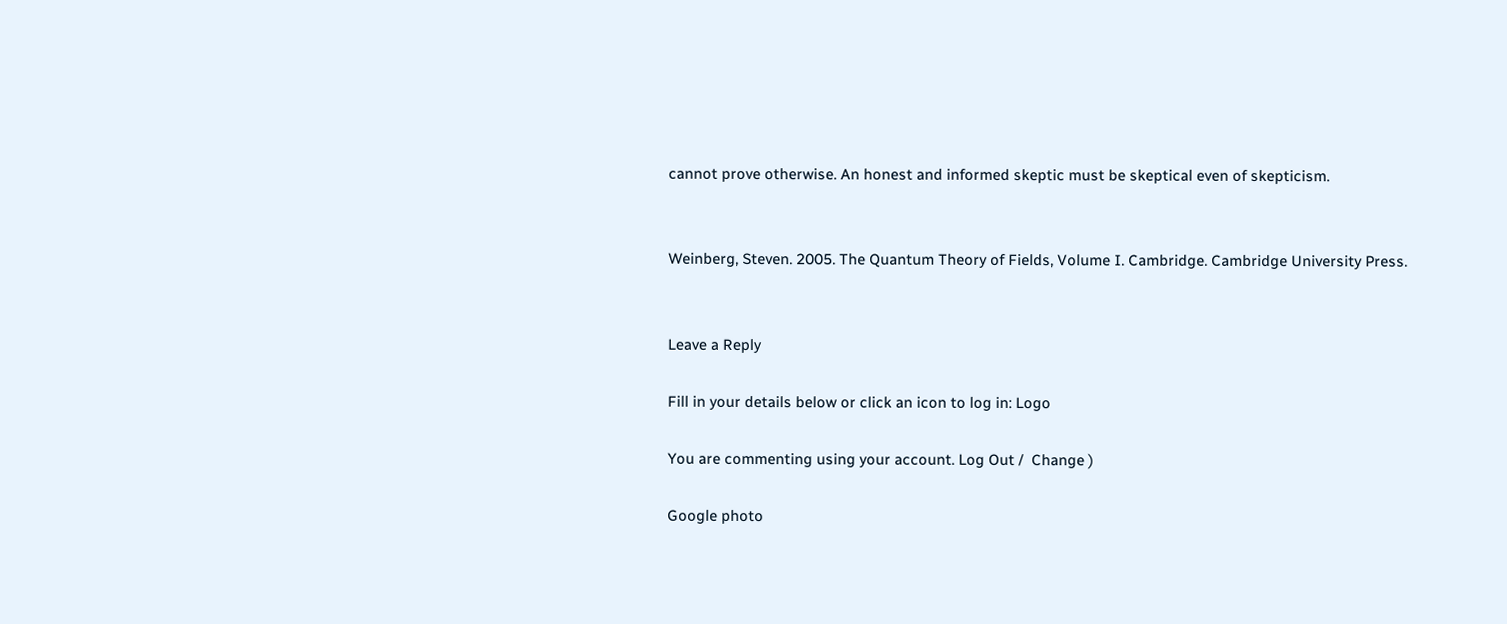cannot prove otherwise. An honest and informed skeptic must be skeptical even of skepticism.


Weinberg, Steven. 2005. The Quantum Theory of Fields, Volume I. Cambridge. Cambridge University Press.


Leave a Reply

Fill in your details below or click an icon to log in: Logo

You are commenting using your account. Log Out /  Change )

Google photo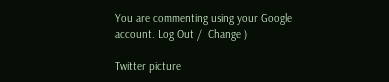You are commenting using your Google account. Log Out /  Change )

Twitter picture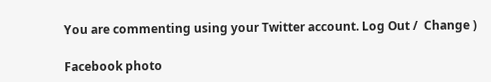You are commenting using your Twitter account. Log Out /  Change )

Facebook photo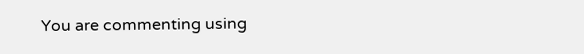You are commenting using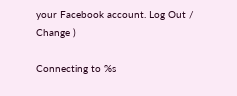your Facebook account. Log Out /  Change )

Connecting to %s